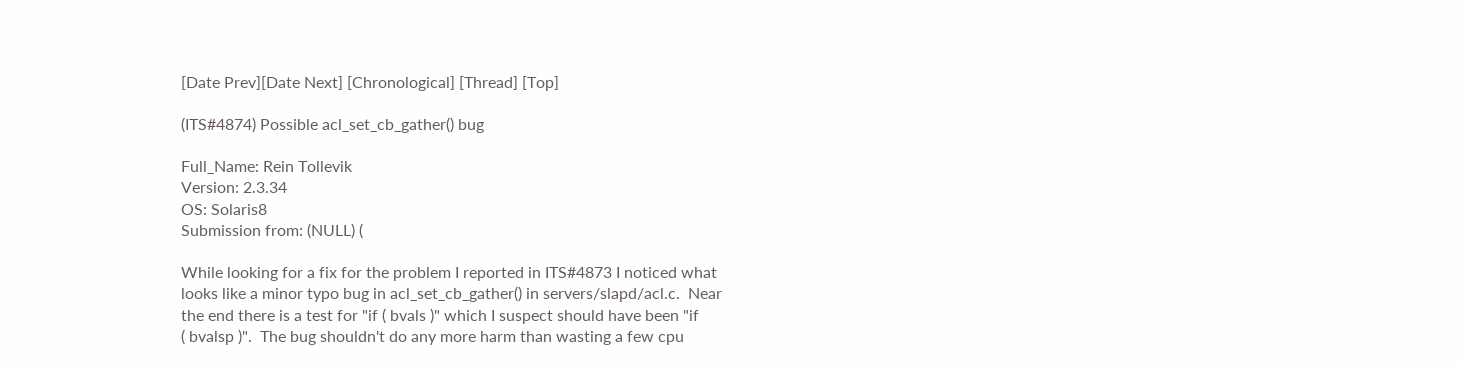[Date Prev][Date Next] [Chronological] [Thread] [Top]

(ITS#4874) Possible acl_set_cb_gather() bug

Full_Name: Rein Tollevik
Version: 2.3.34
OS: Solaris8
Submission from: (NULL) (

While looking for a fix for the problem I reported in ITS#4873 I noticed what
looks like a minor typo bug in acl_set_cb_gather() in servers/slapd/acl.c.  Near
the end there is a test for "if ( bvals )" which I suspect should have been "if
( bvalsp )".  The bug shouldn't do any more harm than wasting a few cpu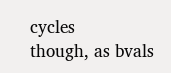cycles
though, as bvals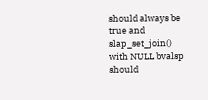should always be true and slap_set_join() with NULL bvalsp
should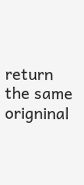return the same origninal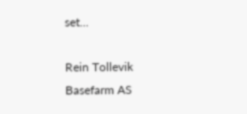set...

Rein Tollevik
Basefarm AS